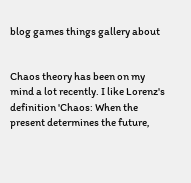blog games things gallery about


Chaos theory has been on my mind a lot recently. I like Lorenz's definition 'Chaos: When the present determines the future,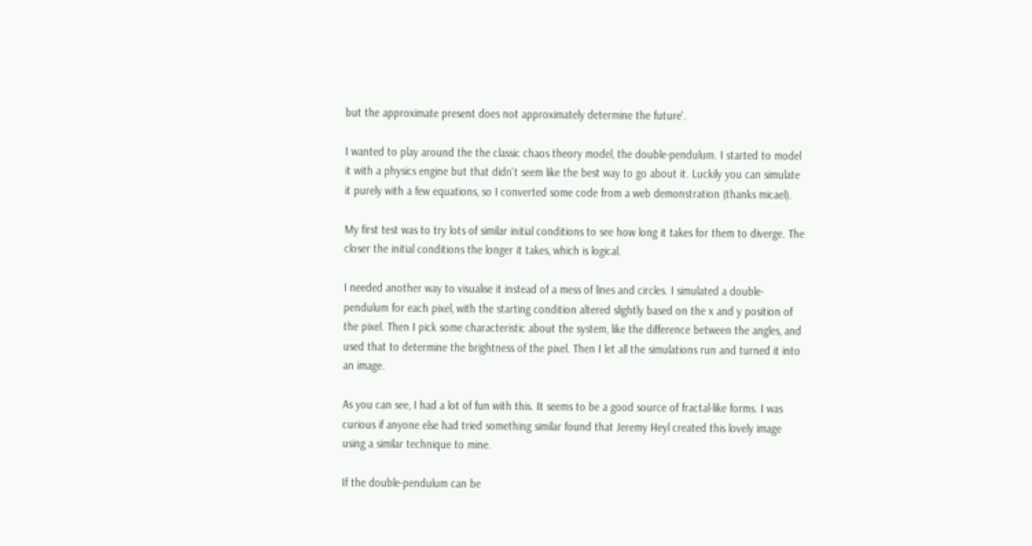but the approximate present does not approximately determine the future'.

I wanted to play around the the classic chaos theory model, the double-pendulum. I started to model it with a physics engine but that didn't seem like the best way to go about it. Luckily you can simulate it purely with a few equations, so I converted some code from a web demonstration (thanks micael).

My first test was to try lots of similar initial conditions to see how long it takes for them to diverge. The closer the initial conditions the longer it takes, which is logical.

I needed another way to visualise it instead of a mess of lines and circles. I simulated a double-pendulum for each pixel, with the starting condition altered slightly based on the x and y position of the pixel. Then I pick some characteristic about the system, like the difference between the angles, and used that to determine the brightness of the pixel. Then I let all the simulations run and turned it into an image.

As you can see, I had a lot of fun with this. It seems to be a good source of fractal-like forms. I was curious if anyone else had tried something similar found that Jeremy Heyl created this lovely image using a similar technique to mine.

If the double-pendulum can be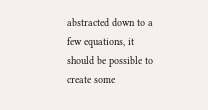abstracted down to a few equations, it should be possible to create some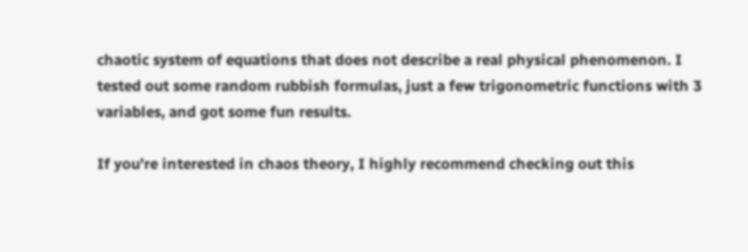chaotic system of equations that does not describe a real physical phenomenon. I tested out some random rubbish formulas, just a few trigonometric functions with 3 variables, and got some fun results.

If you're interested in chaos theory, I highly recommend checking out this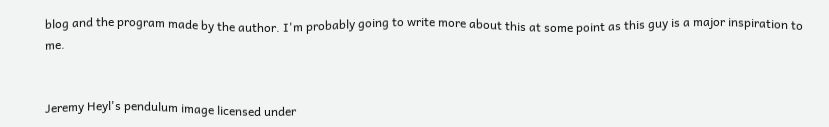blog and the program made by the author. I'm probably going to write more about this at some point as this guy is a major inspiration to me.


Jeremy Heyl's pendulum image licensed under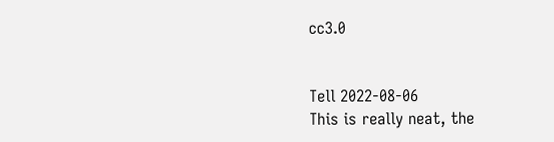cc3.0


Tell 2022-08-06
This is really neat, the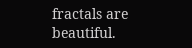fractals are beautiful.